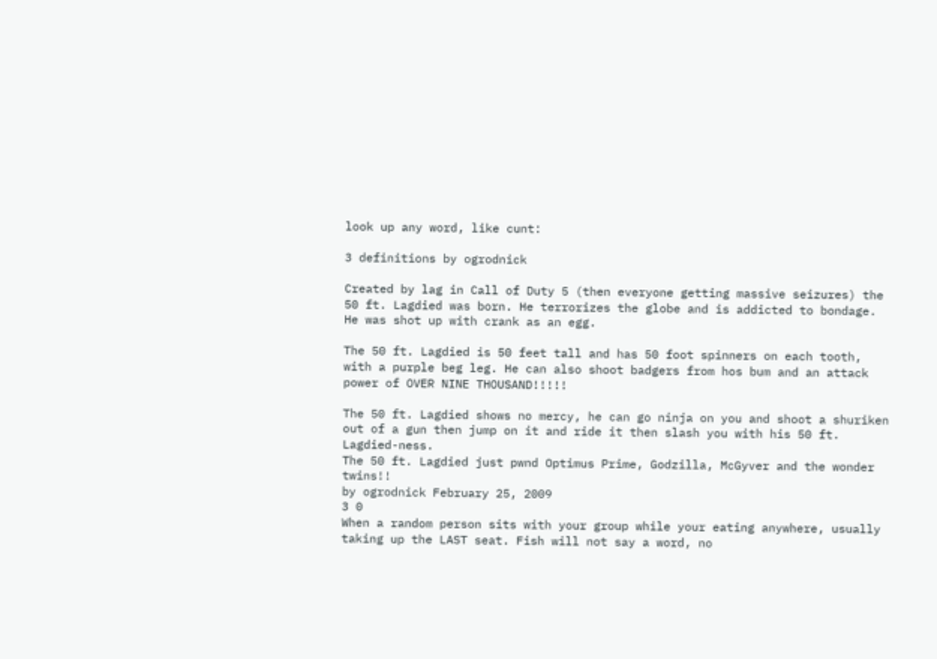look up any word, like cunt:

3 definitions by ogrodnick

Created by lag in Call of Duty 5 (then everyone getting massive seizures) the 50 ft. Lagdied was born. He terrorizes the globe and is addicted to bondage. He was shot up with crank as an egg.

The 50 ft. Lagdied is 50 feet tall and has 50 foot spinners on each tooth, with a purple beg leg. He can also shoot badgers from hos bum and an attack power of OVER NINE THOUSAND!!!!!

The 50 ft. Lagdied shows no mercy, he can go ninja on you and shoot a shuriken out of a gun then jump on it and ride it then slash you with his 50 ft. Lagdied-ness.
The 50 ft. Lagdied just pwnd Optimus Prime, Godzilla, McGyver and the wonder twins!!
by ogrodnick February 25, 2009
3 0
When a random person sits with your group while your eating anywhere, usually taking up the LAST seat. Fish will not say a word, no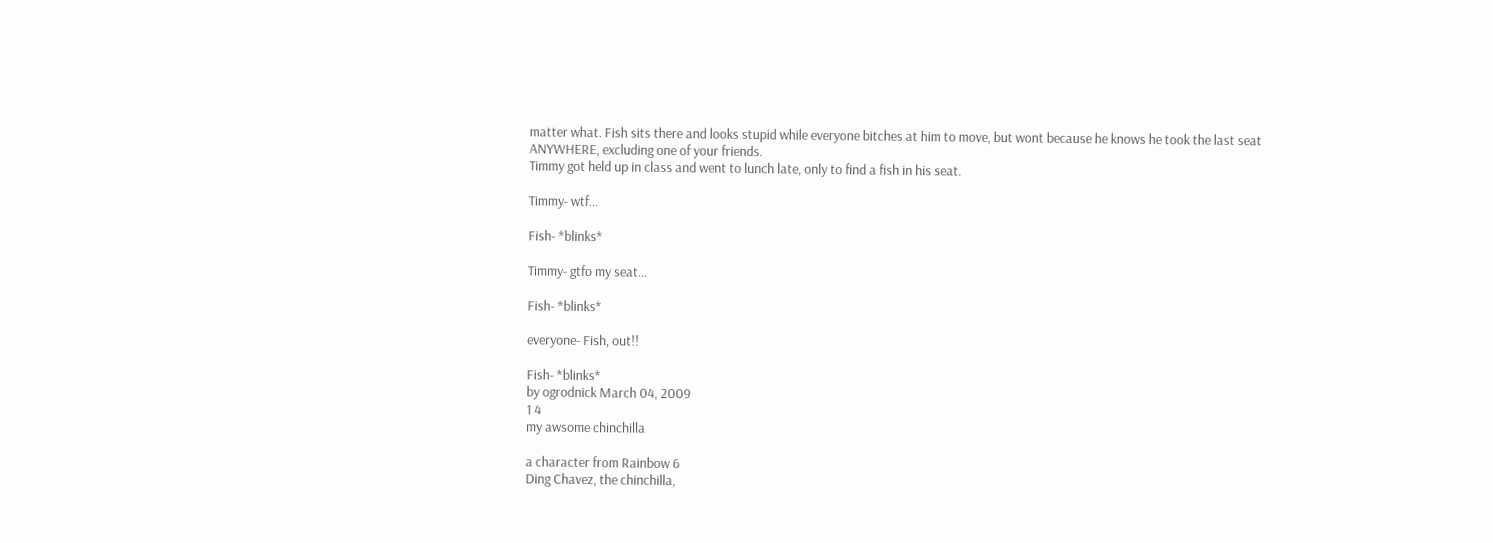matter what. Fish sits there and looks stupid while everyone bitches at him to move, but wont because he knows he took the last seat ANYWHERE, excluding one of your friends.
Timmy got held up in class and went to lunch late, only to find a fish in his seat.

Timmy- wtf...

Fish- *blinks*

Timmy- gtfo my seat...

Fish- *blinks*

everyone- Fish, out!!

Fish- *blinks*
by ogrodnick March 04, 2009
1 4
my awsome chinchilla

a character from Rainbow 6
Ding Chavez, the chinchilla,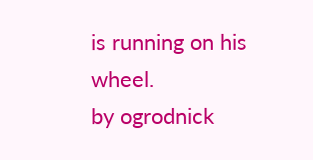is running on his wheel.
by ogrodnick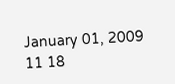January 01, 2009
11 18